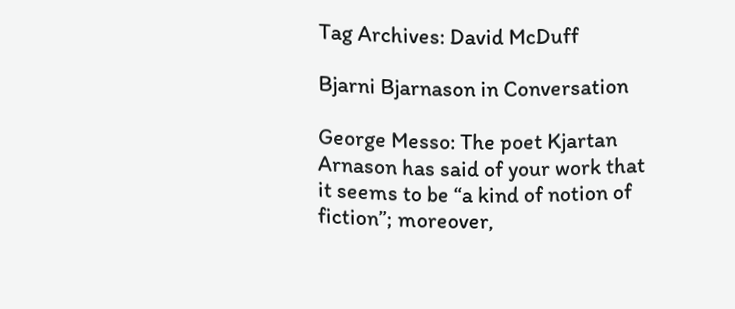Tag Archives: David McDuff

Bjarni Bjarnason in Conversation

George Messo: The poet Kjartan Arnason has said of your work that it seems to be “a kind of notion of fiction”; moreover,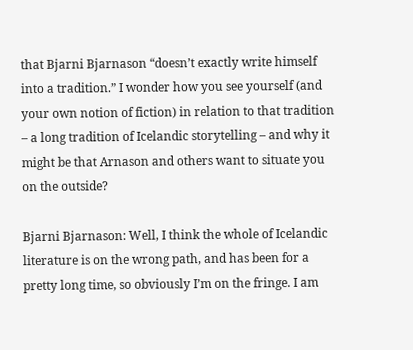that Bjarni Bjarnason “doesn’t exactly write himself into a tradition.” I wonder how you see yourself (and your own notion of fiction) in relation to that tradition – a long tradition of Icelandic storytelling – and why it might be that Arnason and others want to situate you on the outside?

Bjarni Bjarnason: Well, I think the whole of Icelandic literature is on the wrong path, and has been for a pretty long time, so obviously I’m on the fringe. I am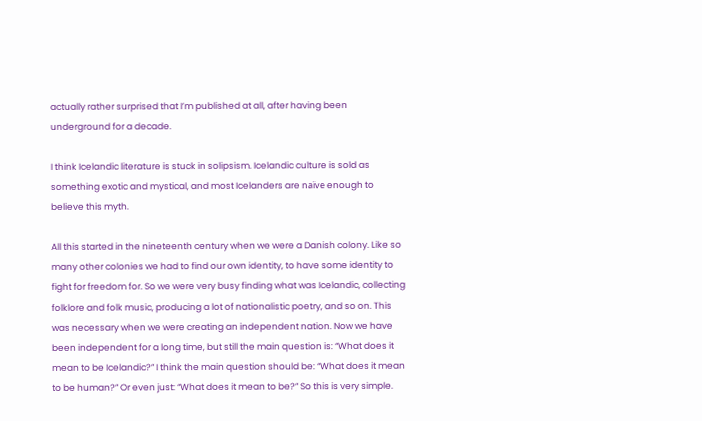actually rather surprised that I’m published at all, after having been underground for a decade.

I think Icelandic literature is stuck in solipsism. Icelandic culture is sold as something exotic and mystical, and most Icelanders are naïve enough to believe this myth.

All this started in the nineteenth century when we were a Danish colony. Like so many other colonies we had to find our own identity, to have some identity to fight for freedom for. So we were very busy finding what was Icelandic, collecting folklore and folk music, producing a lot of nationalistic poetry, and so on. This was necessary when we were creating an independent nation. Now we have been independent for a long time, but still the main question is: “What does it mean to be Icelandic?” I think the main question should be: “What does it mean to be human?” Or even just: “What does it mean to be?” So this is very simple.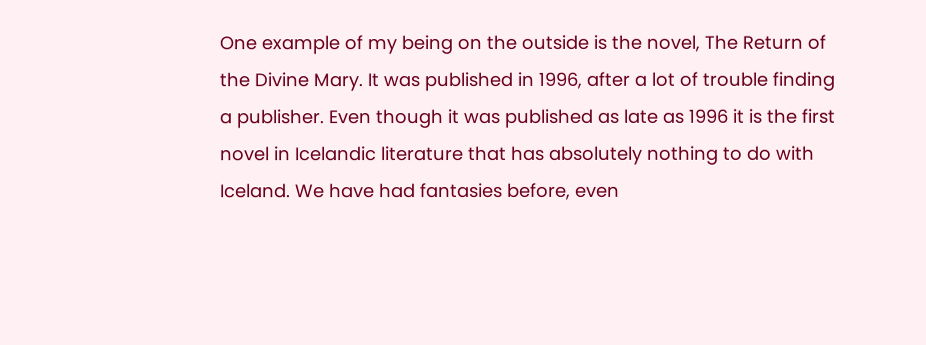One example of my being on the outside is the novel, The Return of the Divine Mary. It was published in 1996, after a lot of trouble finding a publisher. Even though it was published as late as 1996 it is the first novel in Icelandic literature that has absolutely nothing to do with Iceland. We have had fantasies before, even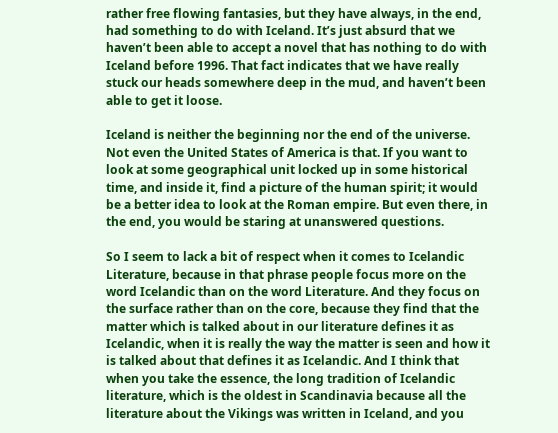rather free flowing fantasies, but they have always, in the end, had something to do with Iceland. It’s just absurd that we haven’t been able to accept a novel that has nothing to do with Iceland before 1996. That fact indicates that we have really stuck our heads somewhere deep in the mud, and haven’t been able to get it loose.

Iceland is neither the beginning nor the end of the universe. Not even the United States of America is that. If you want to look at some geographical unit locked up in some historical time, and inside it, find a picture of the human spirit; it would be a better idea to look at the Roman empire. But even there, in the end, you would be staring at unanswered questions.

So I seem to lack a bit of respect when it comes to Icelandic Literature, because in that phrase people focus more on the word Icelandic than on the word Literature. And they focus on the surface rather than on the core, because they find that the matter which is talked about in our literature defines it as Icelandic, when it is really the way the matter is seen and how it is talked about that defines it as Icelandic. And I think that when you take the essence, the long tradition of Icelandic literature, which is the oldest in Scandinavia because all the literature about the Vikings was written in Iceland, and you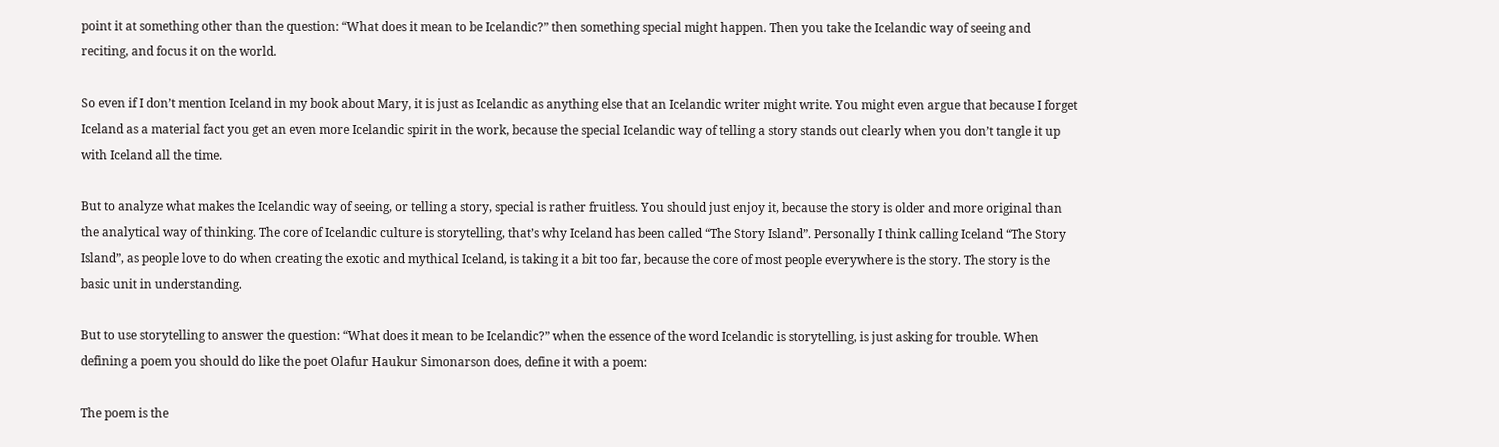point it at something other than the question: “What does it mean to be Icelandic?” then something special might happen. Then you take the Icelandic way of seeing and reciting, and focus it on the world.

So even if I don’t mention Iceland in my book about Mary, it is just as Icelandic as anything else that an Icelandic writer might write. You might even argue that because I forget Iceland as a material fact you get an even more Icelandic spirit in the work, because the special Icelandic way of telling a story stands out clearly when you don’t tangle it up with Iceland all the time.

But to analyze what makes the Icelandic way of seeing, or telling a story, special is rather fruitless. You should just enjoy it, because the story is older and more original than the analytical way of thinking. The core of Icelandic culture is storytelling, that’s why Iceland has been called “The Story Island”. Personally I think calling Iceland “The Story Island”, as people love to do when creating the exotic and mythical Iceland, is taking it a bit too far, because the core of most people everywhere is the story. The story is the basic unit in understanding.

But to use storytelling to answer the question: “What does it mean to be Icelandic?” when the essence of the word Icelandic is storytelling, is just asking for trouble. When defining a poem you should do like the poet Olafur Haukur Simonarson does, define it with a poem:

The poem is the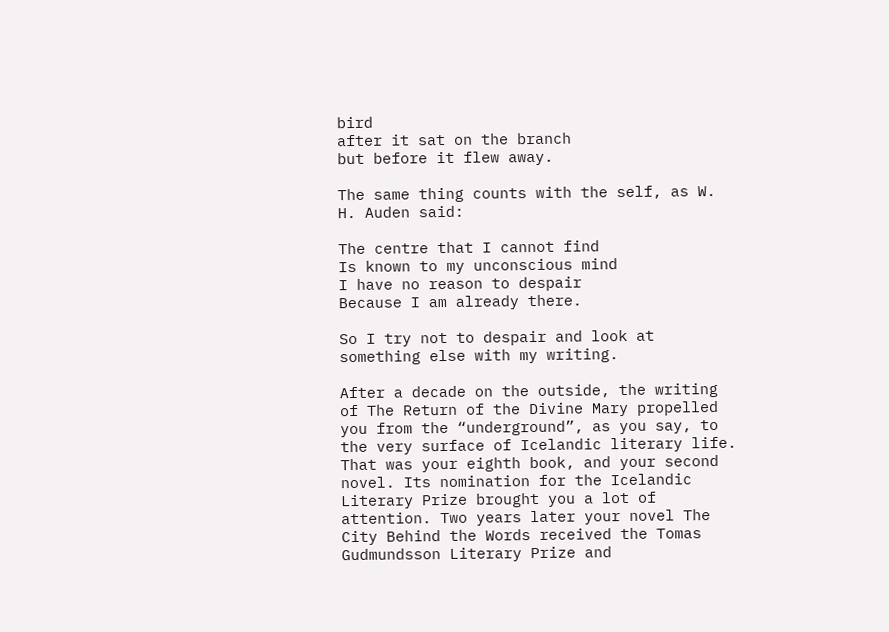bird
after it sat on the branch
but before it flew away.

The same thing counts with the self, as W. H. Auden said:

The centre that I cannot find
Is known to my unconscious mind
I have no reason to despair
Because I am already there.

So I try not to despair and look at something else with my writing.

After a decade on the outside, the writing of The Return of the Divine Mary propelled you from the “underground”, as you say, to the very surface of Icelandic literary life. That was your eighth book, and your second novel. Its nomination for the Icelandic Literary Prize brought you a lot of attention. Two years later your novel The City Behind the Words received the Tomas Gudmundsson Literary Prize and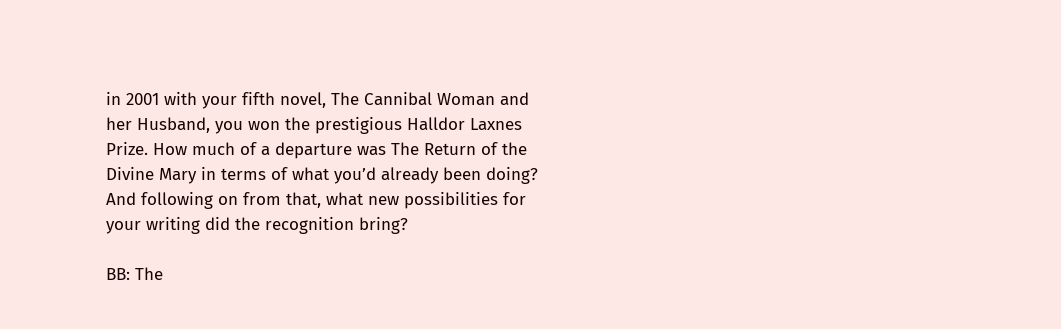in 2001 with your fifth novel, The Cannibal Woman and her Husband, you won the prestigious Halldor Laxnes Prize. How much of a departure was The Return of the Divine Mary in terms of what you’d already been doing? And following on from that, what new possibilities for your writing did the recognition bring?

BB: The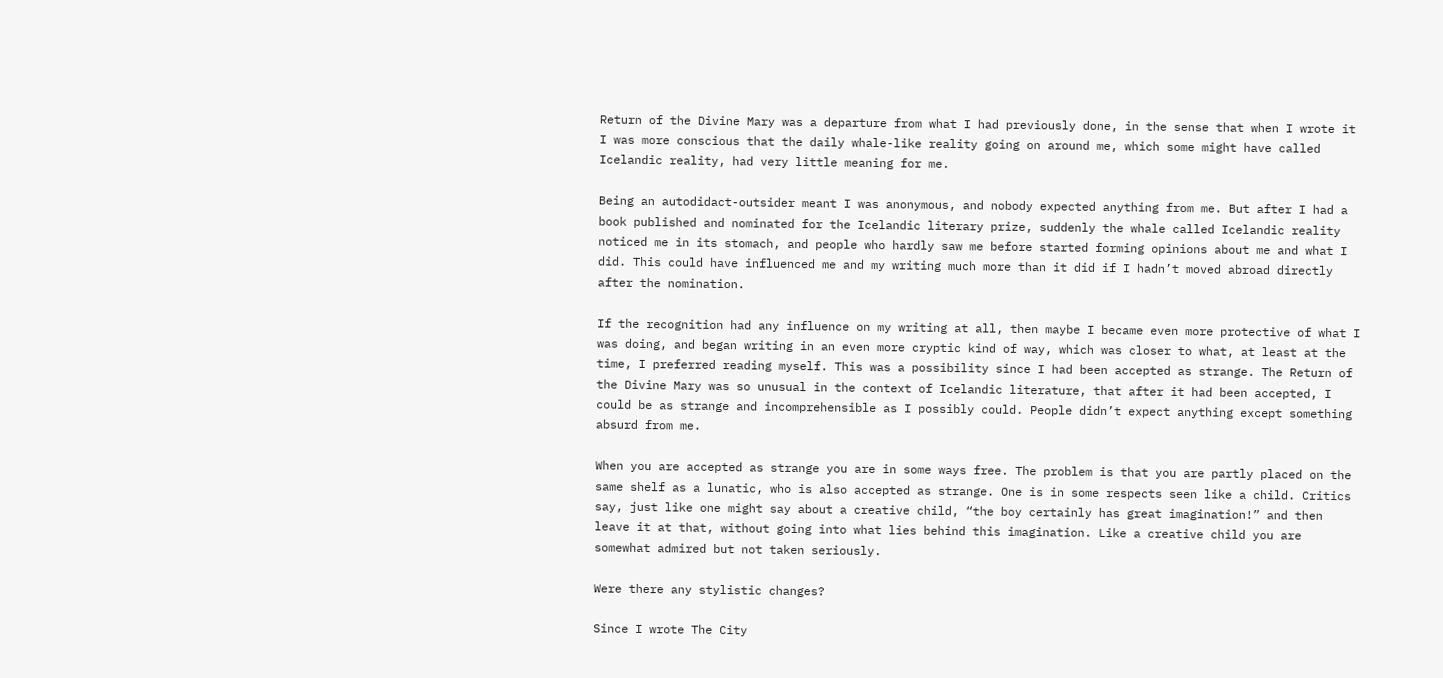Return of the Divine Mary was a departure from what I had previously done, in the sense that when I wrote it I was more conscious that the daily whale-like reality going on around me, which some might have called Icelandic reality, had very little meaning for me.

Being an autodidact-outsider meant I was anonymous, and nobody expected anything from me. But after I had a book published and nominated for the Icelandic literary prize, suddenly the whale called Icelandic reality noticed me in its stomach, and people who hardly saw me before started forming opinions about me and what I did. This could have influenced me and my writing much more than it did if I hadn’t moved abroad directly after the nomination.

If the recognition had any influence on my writing at all, then maybe I became even more protective of what I was doing, and began writing in an even more cryptic kind of way, which was closer to what, at least at the time, I preferred reading myself. This was a possibility since I had been accepted as strange. The Return of the Divine Mary was so unusual in the context of Icelandic literature, that after it had been accepted, I could be as strange and incomprehensible as I possibly could. People didn’t expect anything except something absurd from me.

When you are accepted as strange you are in some ways free. The problem is that you are partly placed on the same shelf as a lunatic, who is also accepted as strange. One is in some respects seen like a child. Critics say, just like one might say about a creative child, “the boy certainly has great imagination!” and then leave it at that, without going into what lies behind this imagination. Like a creative child you are somewhat admired but not taken seriously.

Were there any stylistic changes?

Since I wrote The City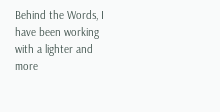Behind the Words, I have been working with a lighter and more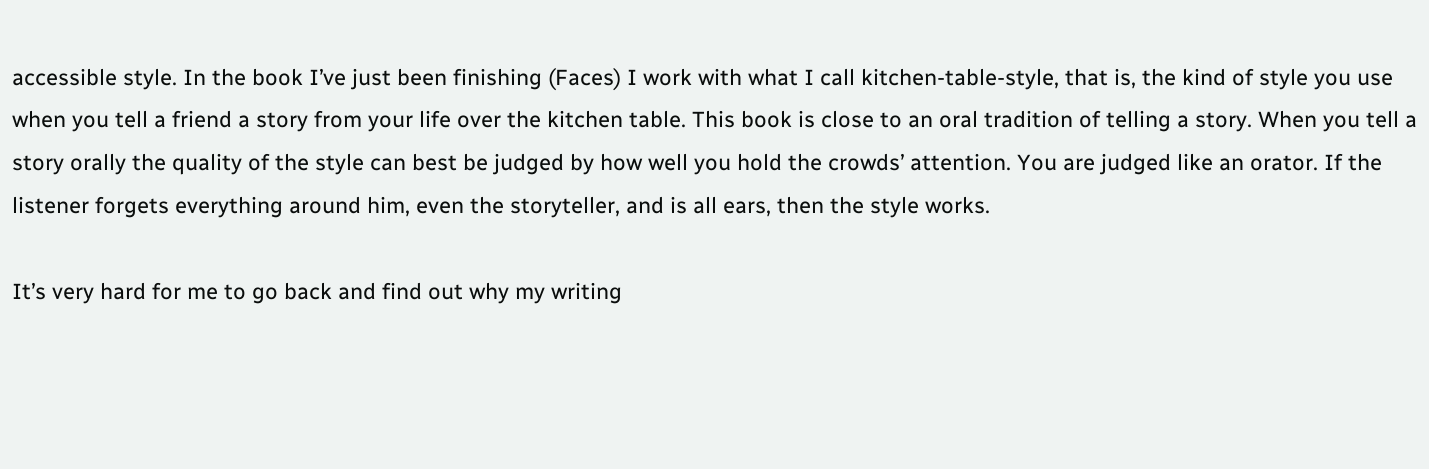accessible style. In the book I’ve just been finishing (Faces) I work with what I call kitchen-table-style, that is, the kind of style you use when you tell a friend a story from your life over the kitchen table. This book is close to an oral tradition of telling a story. When you tell a story orally the quality of the style can best be judged by how well you hold the crowds’ attention. You are judged like an orator. If the listener forgets everything around him, even the storyteller, and is all ears, then the style works.

It’s very hard for me to go back and find out why my writing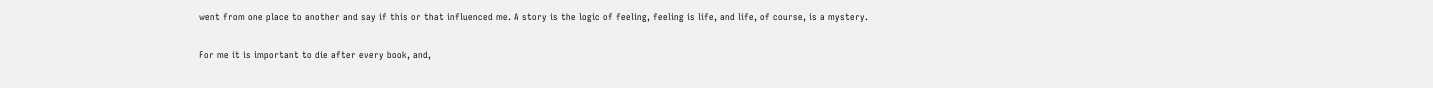went from one place to another and say if this or that influenced me. A story is the logic of feeling, feeling is life, and life, of course, is a mystery.

For me it is important to die after every book, and,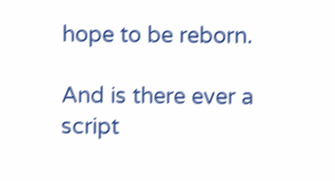hope to be reborn.

And is there ever a script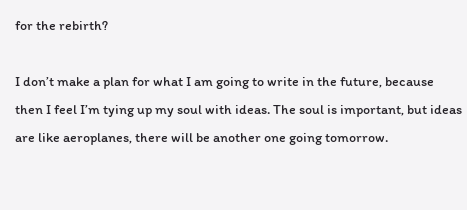for the rebirth?

I don’t make a plan for what I am going to write in the future, because then I feel I’m tying up my soul with ideas. The soul is important, but ideas are like aeroplanes, there will be another one going tomorrow.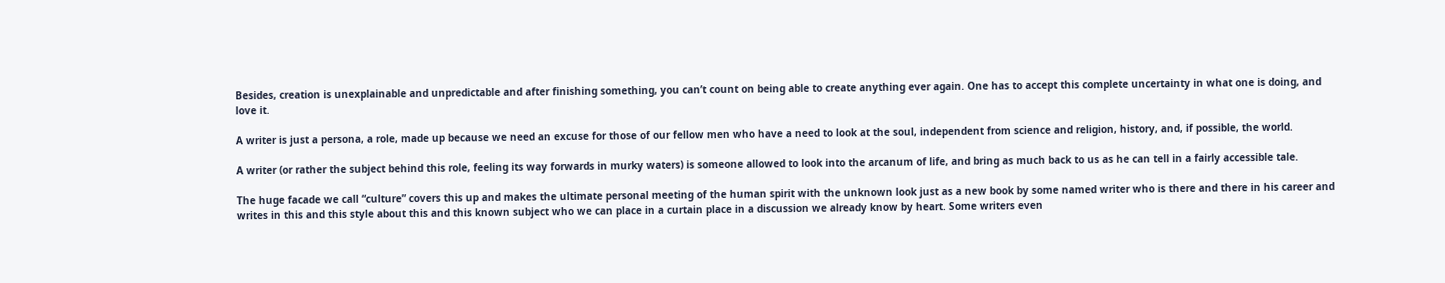Besides, creation is unexplainable and unpredictable and after finishing something, you can’t count on being able to create anything ever again. One has to accept this complete uncertainty in what one is doing, and love it.

A writer is just a persona, a role, made up because we need an excuse for those of our fellow men who have a need to look at the soul, independent from science and religion, history, and, if possible, the world.

A writer (or rather the subject behind this role, feeling its way forwards in murky waters) is someone allowed to look into the arcanum of life, and bring as much back to us as he can tell in a fairly accessible tale.

The huge facade we call “culture” covers this up and makes the ultimate personal meeting of the human spirit with the unknown look just as a new book by some named writer who is there and there in his career and writes in this and this style about this and this known subject who we can place in a curtain place in a discussion we already know by heart. Some writers even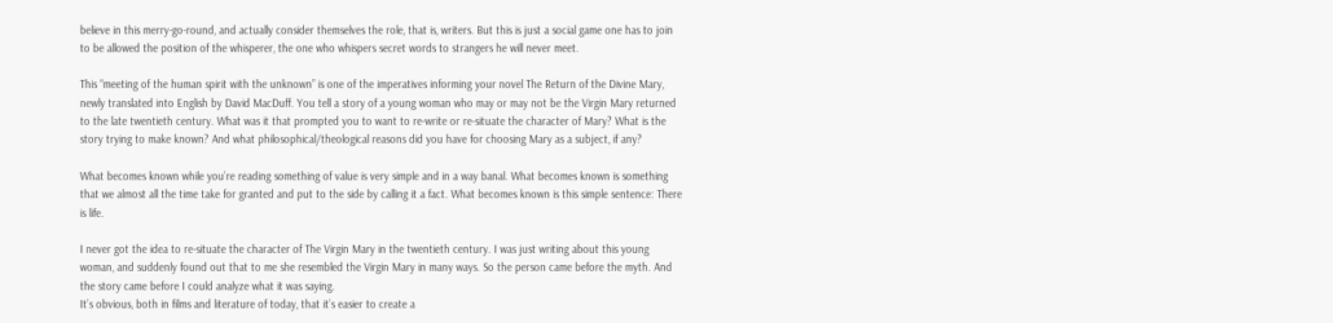believe in this merry-go-round, and actually consider themselves the role, that is, writers. But this is just a social game one has to join to be allowed the position of the whisperer, the one who whispers secret words to strangers he will never meet.

This “meeting of the human spirit with the unknown” is one of the imperatives informing your novel The Return of the Divine Mary, newly translated into English by David MacDuff. You tell a story of a young woman who may or may not be the Virgin Mary returned to the late twentieth century. What was it that prompted you to want to re-write or re-situate the character of Mary? What is the story trying to make known? And what philosophical/theological reasons did you have for choosing Mary as a subject, if any?

What becomes known while you’re reading something of value is very simple and in a way banal. What becomes known is something that we almost all the time take for granted and put to the side by calling it a fact. What becomes known is this simple sentence: There is life.

I never got the idea to re-situate the character of The Virgin Mary in the twentieth century. I was just writing about this young woman, and suddenly found out that to me she resembled the Virgin Mary in many ways. So the person came before the myth. And the story came before I could analyze what it was saying.
It’s obvious, both in films and literature of today, that it’s easier to create a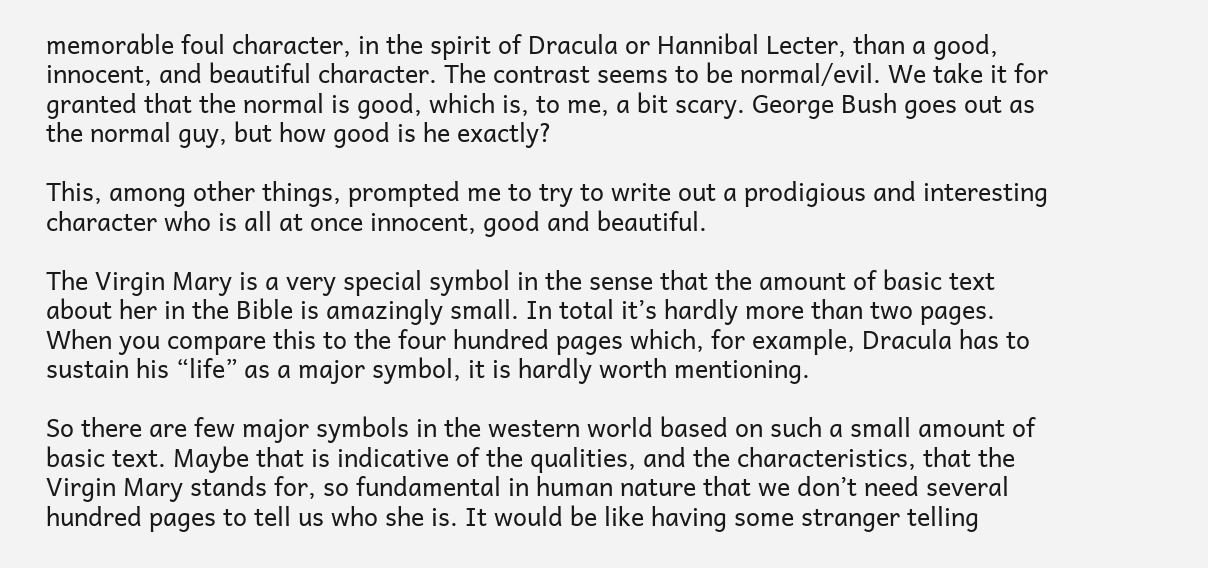memorable foul character, in the spirit of Dracula or Hannibal Lecter, than a good, innocent, and beautiful character. The contrast seems to be normal/evil. We take it for granted that the normal is good, which is, to me, a bit scary. George Bush goes out as the normal guy, but how good is he exactly?

This, among other things, prompted me to try to write out a prodigious and interesting character who is all at once innocent, good and beautiful.

The Virgin Mary is a very special symbol in the sense that the amount of basic text about her in the Bible is amazingly small. In total it’s hardly more than two pages. When you compare this to the four hundred pages which, for example, Dracula has to sustain his “life” as a major symbol, it is hardly worth mentioning.

So there are few major symbols in the western world based on such a small amount of basic text. Maybe that is indicative of the qualities, and the characteristics, that the Virgin Mary stands for, so fundamental in human nature that we don’t need several hundred pages to tell us who she is. It would be like having some stranger telling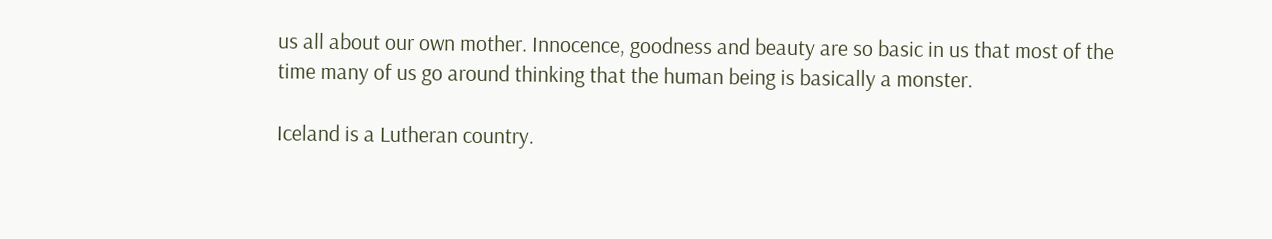us all about our own mother. Innocence, goodness and beauty are so basic in us that most of the time many of us go around thinking that the human being is basically a monster.

Iceland is a Lutheran country.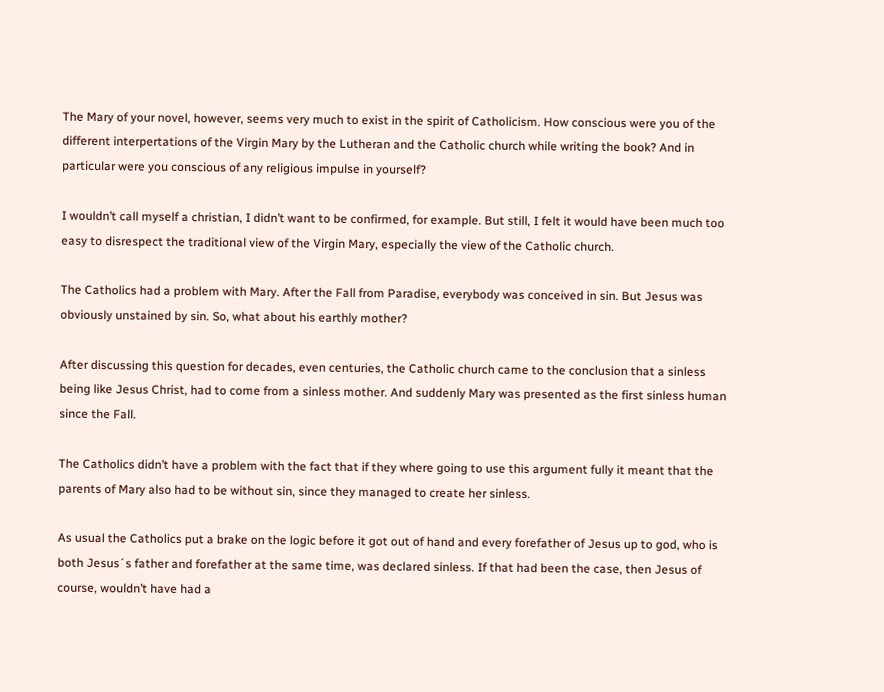The Mary of your novel, however, seems very much to exist in the spirit of Catholicism. How conscious were you of the different interpertations of the Virgin Mary by the Lutheran and the Catholic church while writing the book? And in particular were you conscious of any religious impulse in yourself?

I wouldn’t call myself a christian, I didn’t want to be confirmed, for example. But still, I felt it would have been much too easy to disrespect the traditional view of the Virgin Mary, especially the view of the Catholic church.

The Catholics had a problem with Mary. After the Fall from Paradise, everybody was conceived in sin. But Jesus was obviously unstained by sin. So, what about his earthly mother?

After discussing this question for decades, even centuries, the Catholic church came to the conclusion that a sinless being like Jesus Christ, had to come from a sinless mother. And suddenly Mary was presented as the first sinless human since the Fall.

The Catholics didn’t have a problem with the fact that if they where going to use this argument fully it meant that the parents of Mary also had to be without sin, since they managed to create her sinless.

As usual the Catholics put a brake on the logic before it got out of hand and every forefather of Jesus up to god, who is both Jesus´s father and forefather at the same time, was declared sinless. If that had been the case, then Jesus of course, wouldn’t have had a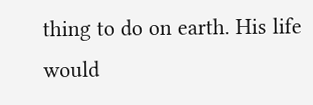thing to do on earth. His life would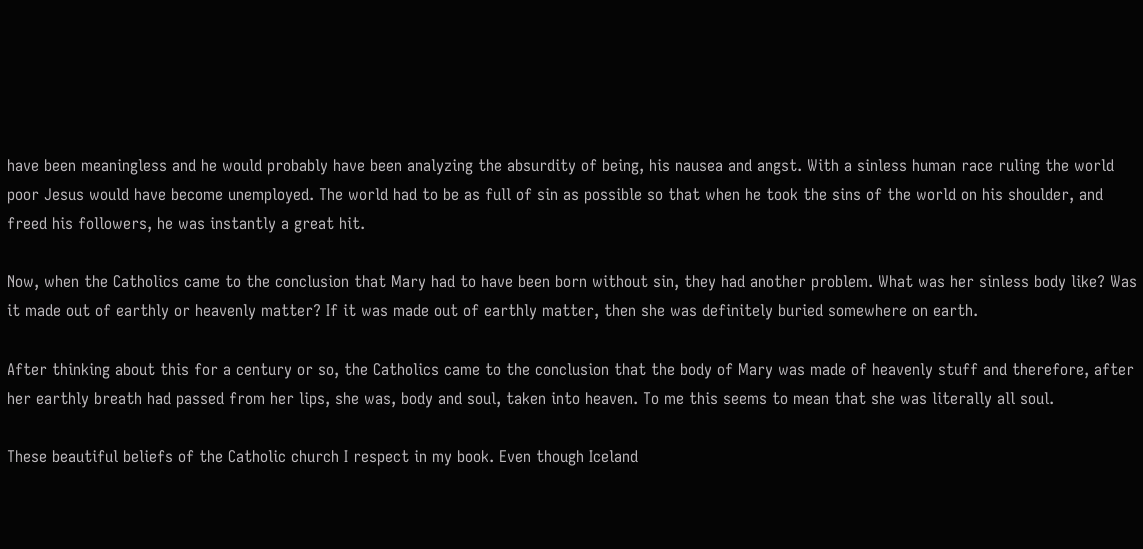have been meaningless and he would probably have been analyzing the absurdity of being, his nausea and angst. With a sinless human race ruling the world poor Jesus would have become unemployed. The world had to be as full of sin as possible so that when he took the sins of the world on his shoulder, and freed his followers, he was instantly a great hit.

Now, when the Catholics came to the conclusion that Mary had to have been born without sin, they had another problem. What was her sinless body like? Was it made out of earthly or heavenly matter? If it was made out of earthly matter, then she was definitely buried somewhere on earth.

After thinking about this for a century or so, the Catholics came to the conclusion that the body of Mary was made of heavenly stuff and therefore, after her earthly breath had passed from her lips, she was, body and soul, taken into heaven. To me this seems to mean that she was literally all soul.

These beautiful beliefs of the Catholic church I respect in my book. Even though Iceland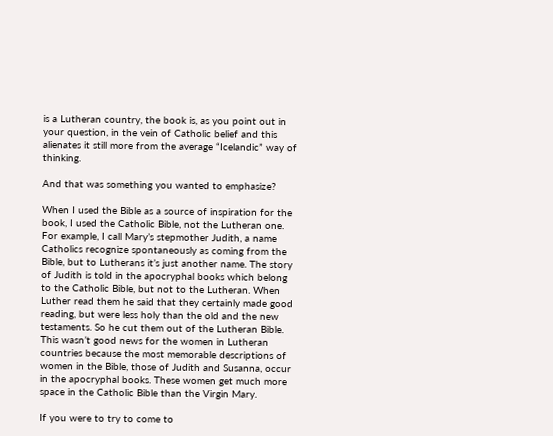is a Lutheran country, the book is, as you point out in your question, in the vein of Catholic belief and this alienates it still more from the average “Icelandic” way of thinking.

And that was something you wanted to emphasize?

When I used the Bible as a source of inspiration for the book, I used the Catholic Bible, not the Lutheran one. For example, I call Mary’s stepmother Judith, a name Catholics recognize spontaneously as coming from the Bible, but to Lutherans it’s just another name. The story of Judith is told in the apocryphal books which belong to the Catholic Bible, but not to the Lutheran. When Luther read them he said that they certainly made good reading, but were less holy than the old and the new testaments. So he cut them out of the Lutheran Bible. This wasn’t good news for the women in Lutheran countries because the most memorable descriptions of women in the Bible, those of Judith and Susanna, occur in the apocryphal books. These women get much more space in the Catholic Bible than the Virgin Mary.

If you were to try to come to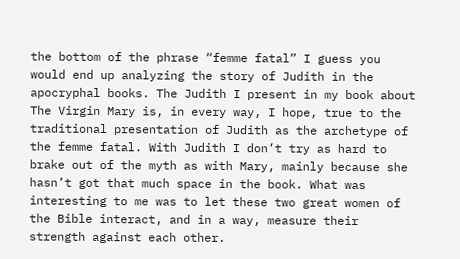the bottom of the phrase “femme fatal” I guess you would end up analyzing the story of Judith in the apocryphal books. The Judith I present in my book about The Virgin Mary is, in every way, I hope, true to the traditional presentation of Judith as the archetype of the femme fatal. With Judith I don’t try as hard to brake out of the myth as with Mary, mainly because she hasn’t got that much space in the book. What was interesting to me was to let these two great women of the Bible interact, and in a way, measure their strength against each other.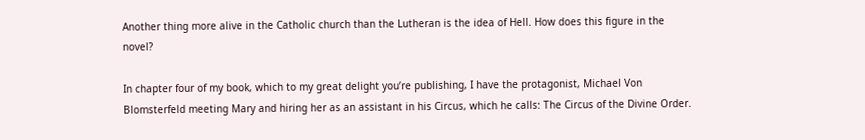Another thing more alive in the Catholic church than the Lutheran is the idea of Hell. How does this figure in the novel?

In chapter four of my book, which to my great delight you’re publishing, I have the protagonist, Michael Von Blomsterfeld meeting Mary and hiring her as an assistant in his Circus, which he calls: The Circus of the Divine Order.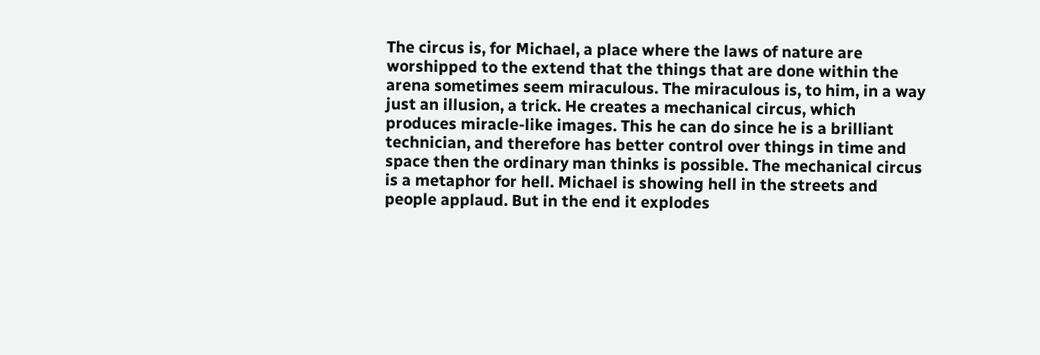The circus is, for Michael, a place where the laws of nature are worshipped to the extend that the things that are done within the arena sometimes seem miraculous. The miraculous is, to him, in a way just an illusion, a trick. He creates a mechanical circus, which produces miracle-like images. This he can do since he is a brilliant technician, and therefore has better control over things in time and space then the ordinary man thinks is possible. The mechanical circus is a metaphor for hell. Michael is showing hell in the streets and people applaud. But in the end it explodes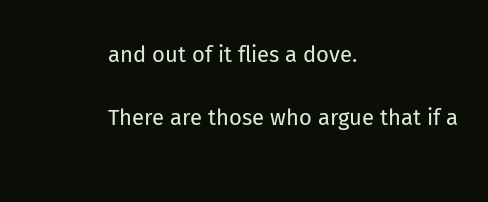and out of it flies a dove.

There are those who argue that if a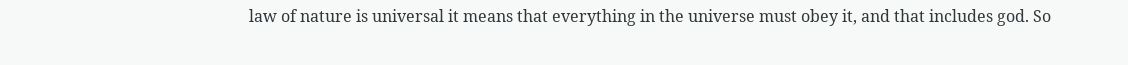law of nature is universal it means that everything in the universe must obey it, and that includes god. So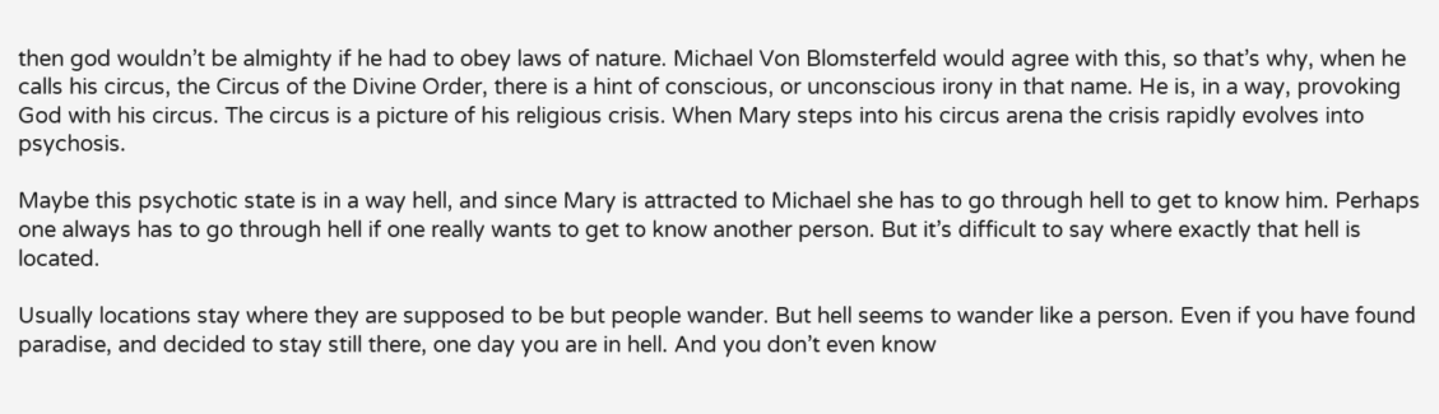then god wouldn’t be almighty if he had to obey laws of nature. Michael Von Blomsterfeld would agree with this, so that’s why, when he calls his circus, the Circus of the Divine Order, there is a hint of conscious, or unconscious irony in that name. He is, in a way, provoking God with his circus. The circus is a picture of his religious crisis. When Mary steps into his circus arena the crisis rapidly evolves into psychosis.

Maybe this psychotic state is in a way hell, and since Mary is attracted to Michael she has to go through hell to get to know him. Perhaps one always has to go through hell if one really wants to get to know another person. But it’s difficult to say where exactly that hell is located.

Usually locations stay where they are supposed to be but people wander. But hell seems to wander like a person. Even if you have found paradise, and decided to stay still there, one day you are in hell. And you don’t even know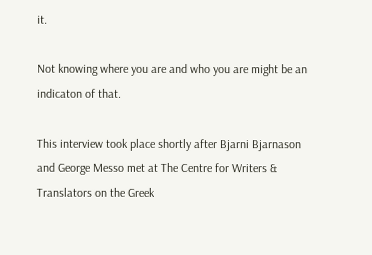it.

Not knowing where you are and who you are might be an indicaton of that.

This interview took place shortly after Bjarni Bjarnason and George Messo met at The Centre for Writers & Translators on the Greek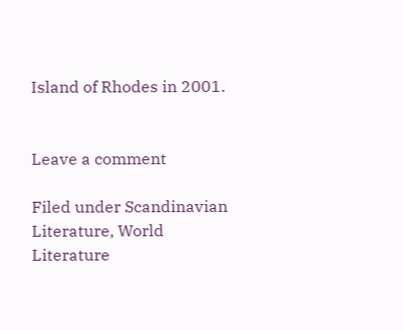Island of Rhodes in 2001.


Leave a comment

Filed under Scandinavian Literature, World Literature